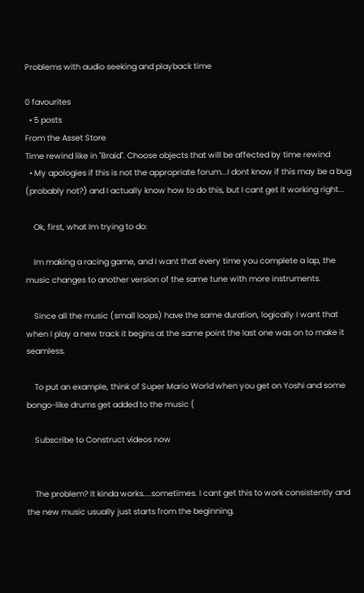Problems with audio seeking and playback time

0 favourites
  • 5 posts
From the Asset Store
Time rewind like in "Braid". Choose objects that will be affected by time rewind
  • My apologies if this is not the appropriate forum...I dont know if this may be a bug (probably not?) and I actually know how to do this, but I cant get it working right...

    Ok, first, what Im trying to do:

    Im making a racing game, and I want that every time you complete a lap, the music changes to another version of the same tune with more instruments.

    Since all the music (small loops) have the same duration, logically I want that when I play a new track it begins at the same point the last one was on to make it seamless.

    To put an example, think of Super Mario World when you get on Yoshi and some bongo-like drums get added to the music (

    Subscribe to Construct videos now


    The problem? It kinda works....sometimes. I cant get this to work consistently and the new music usually just starts from the beginning.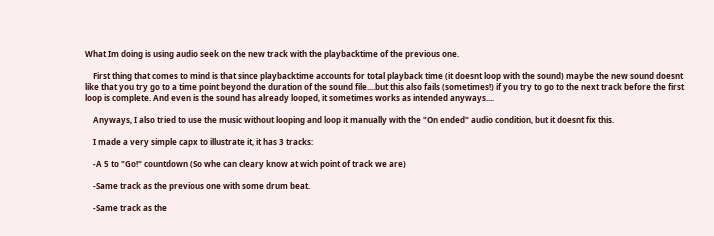What Im doing is using audio seek on the new track with the playbacktime of the previous one.

    First thing that comes to mind is that since playbacktime accounts for total playback time (it doesnt loop with the sound) maybe the new sound doesnt like that you try go to a time point beyond the duration of the sound file....but this also fails (sometimes!) if you try to go to the next track before the first loop is complete. And even is the sound has already looped, it sometimes works as intended anyways....

    Anyways, I also tried to use the music without looping and loop it manually with the "On ended" audio condition, but it doesnt fix this.

    I made a very simple capx to illustrate it, it has 3 tracks:

    -A 5 to "Go!" countdown (So whe can cleary know at wich point of track we are)

    -Same track as the previous one with some drum beat.

    -Same track as the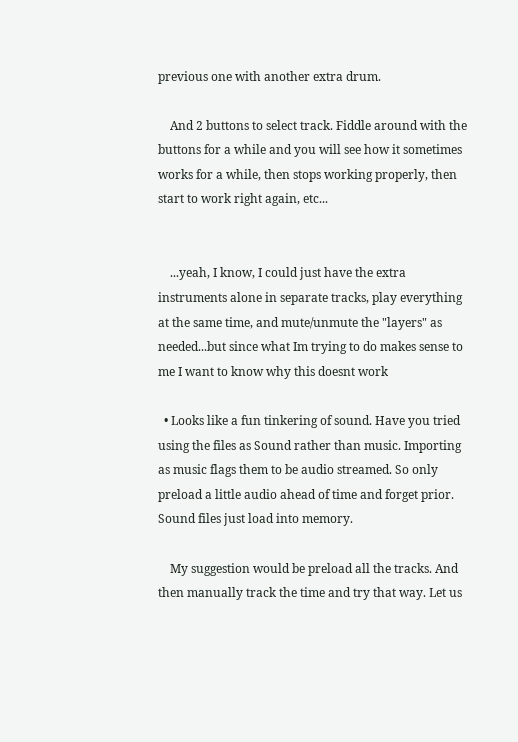previous one with another extra drum.

    And 2 buttons to select track. Fiddle around with the buttons for a while and you will see how it sometimes works for a while, then stops working properly, then start to work right again, etc...


    ...yeah, I know, I could just have the extra instruments alone in separate tracks, play everything at the same time, and mute/unmute the "layers" as needed...but since what Im trying to do makes sense to me I want to know why this doesnt work

  • Looks like a fun tinkering of sound. Have you tried using the files as Sound rather than music. Importing as music flags them to be audio streamed. So only preload a little audio ahead of time and forget prior. Sound files just load into memory.

    My suggestion would be preload all the tracks. And then manually track the time and try that way. Let us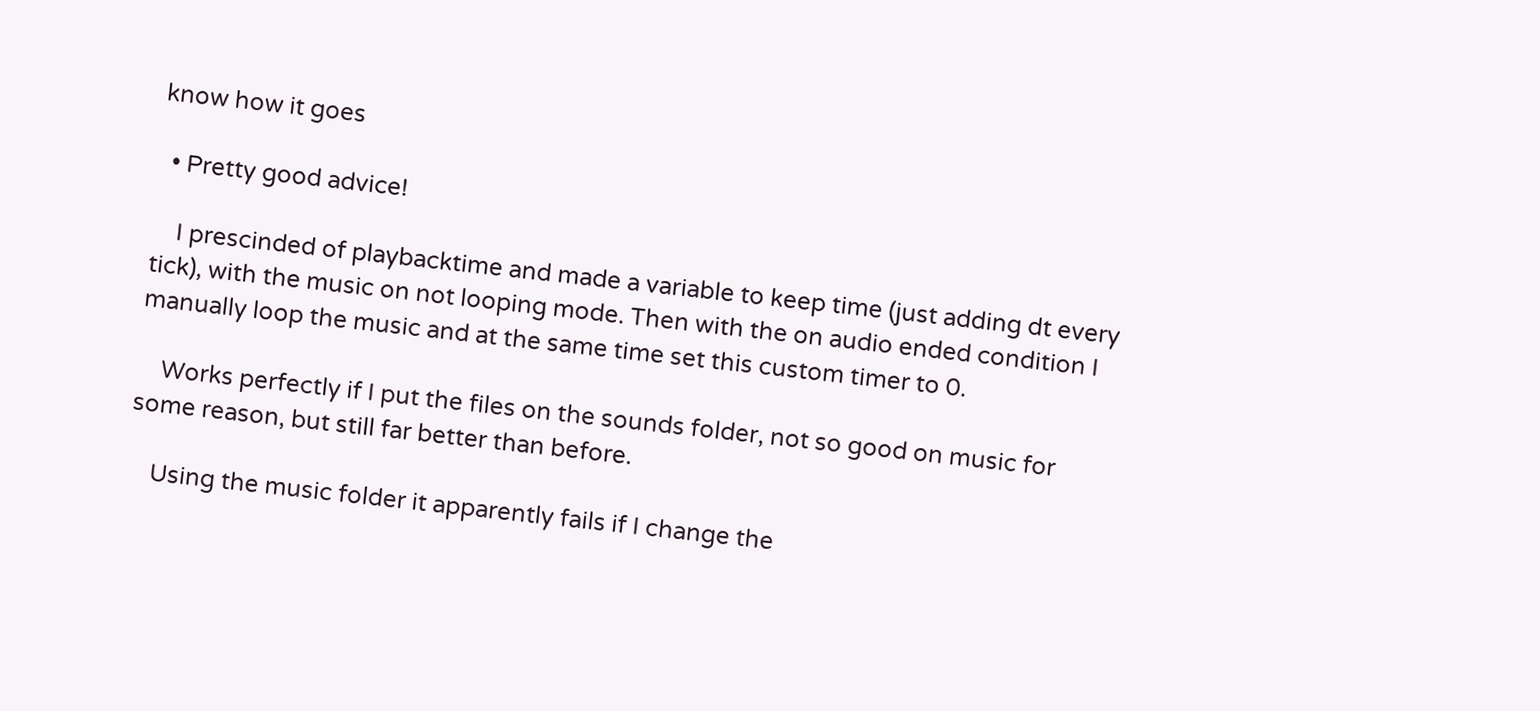know how it goes

  • Pretty good advice!

    I prescinded of playbacktime and made a variable to keep time (just adding dt every tick), with the music on not looping mode. Then with the on audio ended condition I manually loop the music and at the same time set this custom timer to 0.

    Works perfectly if I put the files on the sounds folder, not so good on music for some reason, but still far better than before.

    Using the music folder it apparently fails if I change the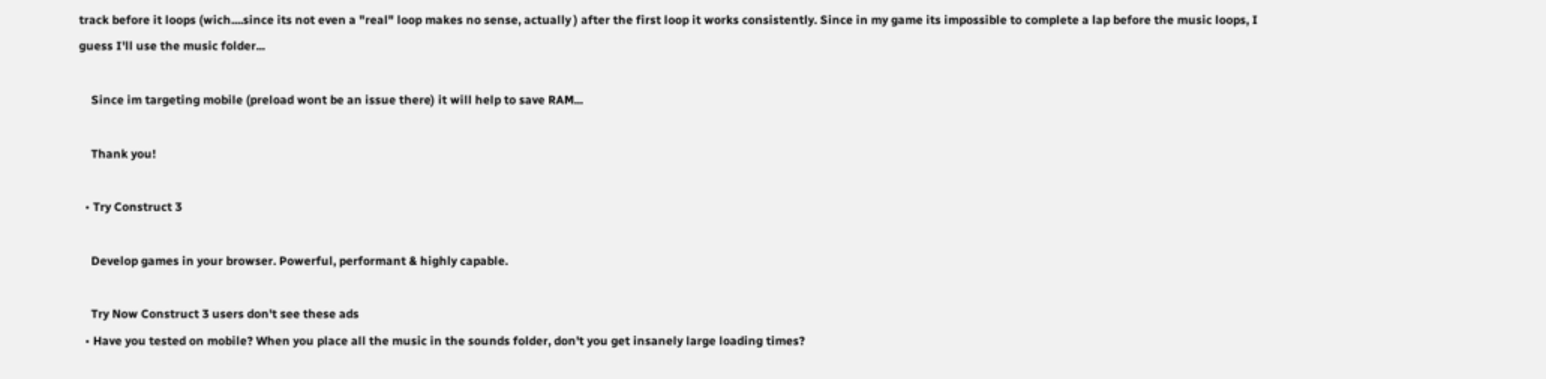track before it loops (wich....since its not even a "real" loop makes no sense, actually ) after the first loop it works consistently. Since in my game its impossible to complete a lap before the music loops, I guess I'll use the music folder...

    Since im targeting mobile (preload wont be an issue there) it will help to save RAM...

    Thank you!

  • Try Construct 3

    Develop games in your browser. Powerful, performant & highly capable.

    Try Now Construct 3 users don't see these ads
  • Have you tested on mobile? When you place all the music in the sounds folder, don't you get insanely large loading times?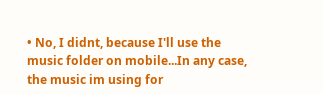• No, I didnt, because I'll use the music folder on mobile...In any case, the music im using for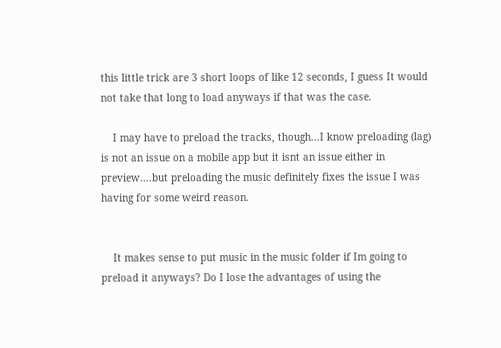this little trick are 3 short loops of like 12 seconds, I guess It would not take that long to load anyways if that was the case.

    I may have to preload the tracks, though...I know preloading (lag) is not an issue on a mobile app but it isnt an issue either in preview....but preloading the music definitely fixes the issue I was having for some weird reason.


    It makes sense to put music in the music folder if Im going to preload it anyways? Do I lose the advantages of using the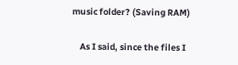music folder? (Saving RAM)

    As I said, since the files I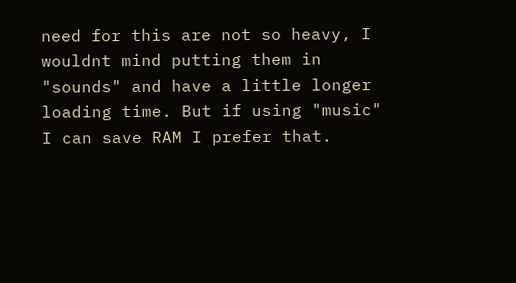need for this are not so heavy, I wouldnt mind putting them in "sounds" and have a little longer loading time. But if using "music" I can save RAM I prefer that.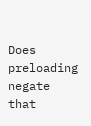Does preloading negate that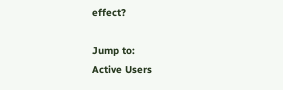effect?

Jump to:
Active Users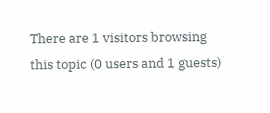There are 1 visitors browsing this topic (0 users and 1 guests)